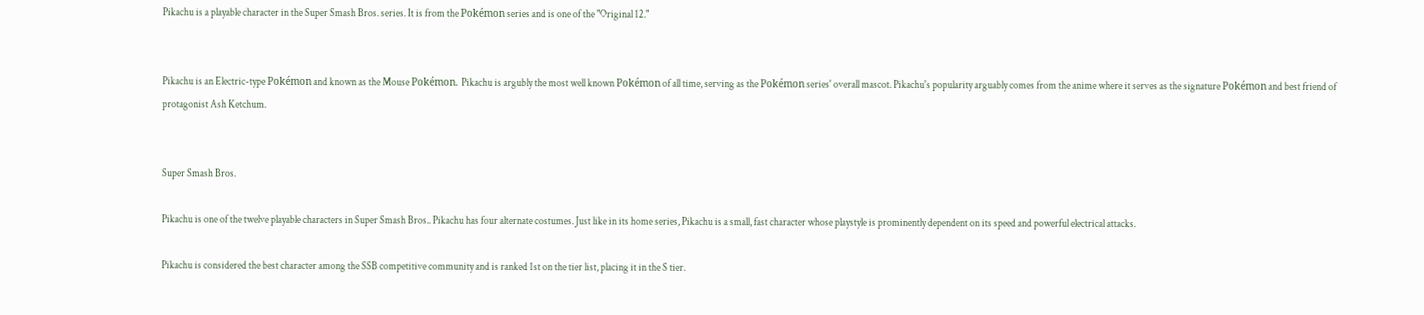Pikachu is a playable character in the Super Smash Bros. series. It is from the Pokémon series and is one of the "Original 12."


Pikachu is an Electric-type Pokémon and known as the Mouse Pokémon. Pikachu is argubly the most well known Pokémon of all time, serving as the Pokémon series' overall mascot. Pikachu's popularity arguably comes from the anime where it serves as the signature Pokémon and best friend of protagonist Ash Ketchum.


Super Smash Bros.

Pikachu is one of the twelve playable characters in Super Smash Bros.. Pikachu has four alternate costumes. Just like in its home series, Pikachu is a small, fast character whose playstyle is prominently dependent on its speed and powerful electrical attacks.

Pikachu is considered the best character among the SSB competitive community and is ranked 1st on the tier list, placing it in the S tier.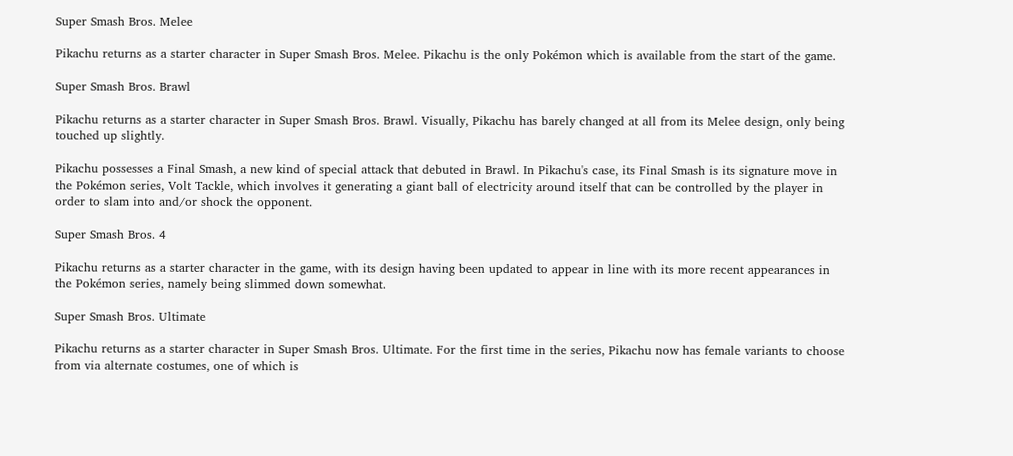Super Smash Bros. Melee

Pikachu returns as a starter character in Super Smash Bros. Melee. Pikachu is the only Pokémon which is available from the start of the game.

Super Smash Bros. Brawl

Pikachu returns as a starter character in Super Smash Bros. Brawl. Visually, Pikachu has barely changed at all from its Melee design, only being touched up slightly.

Pikachu possesses a Final Smash, a new kind of special attack that debuted in Brawl. In Pikachu's case, its Final Smash is its signature move in the Pokémon series, Volt Tackle, which involves it generating a giant ball of electricity around itself that can be controlled by the player in order to slam into and/or shock the opponent.

Super Smash Bros. 4

Pikachu returns as a starter character in the game, with its design having been updated to appear in line with its more recent appearances in the Pokémon series, namely being slimmed down somewhat.

Super Smash Bros. Ultimate

Pikachu returns as a starter character in Super Smash Bros. Ultimate. For the first time in the series, Pikachu now has female variants to choose from via alternate costumes, one of which is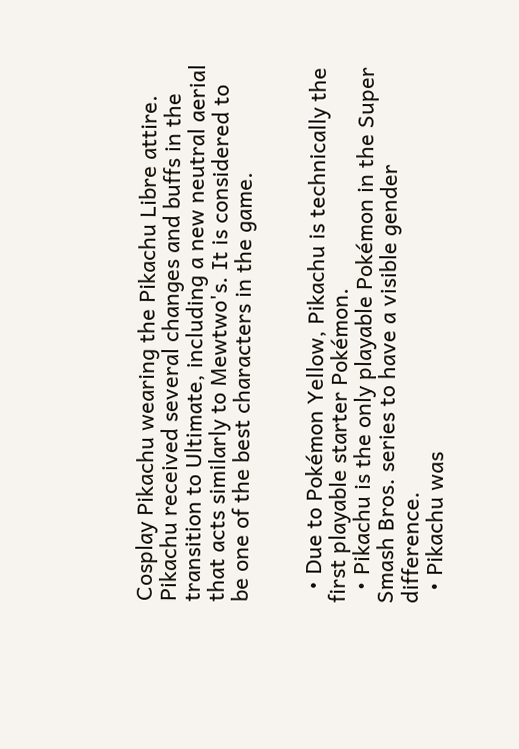Cosplay Pikachu wearing the Pikachu Libre attire. Pikachu received several changes and buffs in the transition to Ultimate, including a new neutral aerial that acts similarly to Mewtwo's. It is considered to be one of the best characters in the game.


  • Due to Pokémon Yellow, Pikachu is technically the first playable starter Pokémon.
  • Pikachu is the only playable Pokémon in the Super Smash Bros. series to have a visible gender difference.
  • Pikachu was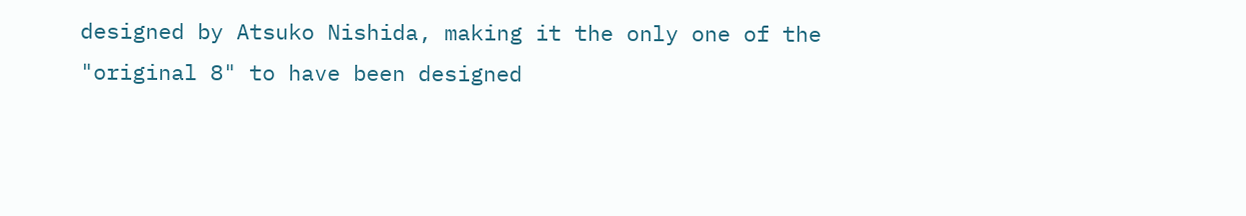designed by Atsuko Nishida, making it the only one of the "original 8" to have been designed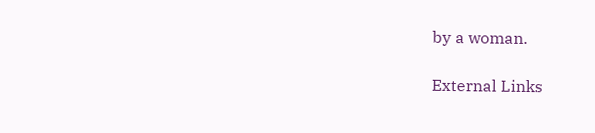by a woman.

External Links